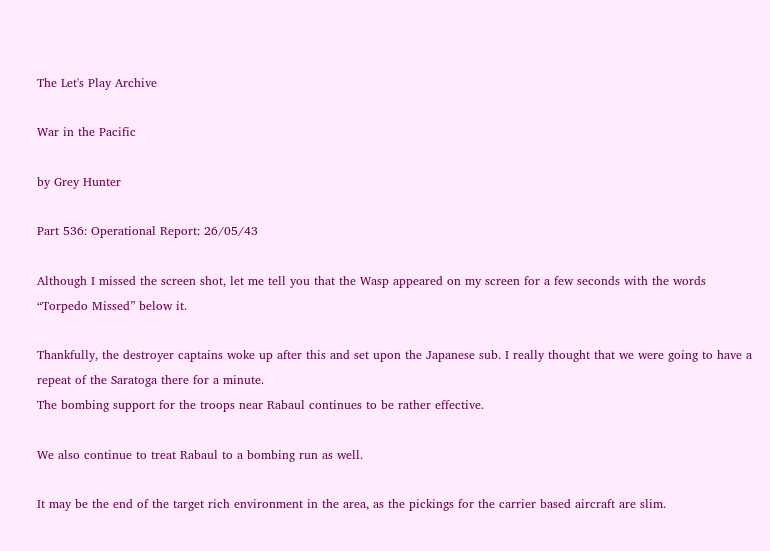The Let's Play Archive

War in the Pacific

by Grey Hunter

Part 536: Operational Report: 26/05/43

Although I missed the screen shot, let me tell you that the Wasp appeared on my screen for a few seconds with the words “Torpedo Missed” below it.

Thankfully, the destroyer captains woke up after this and set upon the Japanese sub. I really thought that we were going to have a repeat of the Saratoga there for a minute.
The bombing support for the troops near Rabaul continues to be rather effective.

We also continue to treat Rabaul to a bombing run as well.

It may be the end of the target rich environment in the area, as the pickings for the carrier based aircraft are slim.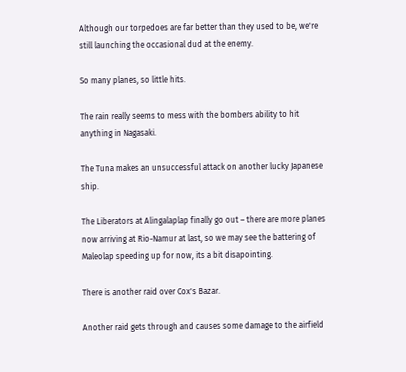Although our torpedoes are far better than they used to be, we're still launching the occasional dud at the enemy.

So many planes, so little hits.

The rain really seems to mess with the bombers ability to hit anything in Nagasaki.

The Tuna makes an unsuccessful attack on another lucky Japanese ship.

The Liberators at Alingalaplap finally go out – there are more planes now arriving at Rio-Namur at last, so we may see the battering of Maleolap speeding up for now, its a bit disapointing.

There is another raid over Cox's Bazar.

Another raid gets through and causes some damage to the airfield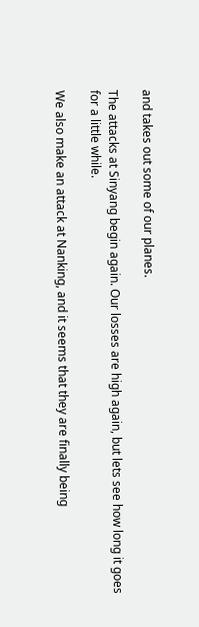and takes out some of our planes.

The attacks at Sinyang begin again. Our losses are high again, but lets see how long it goes for a little while.

We also make an attack at Nanking, and it seems that they are finally being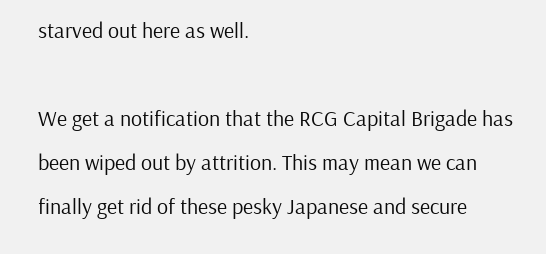starved out here as well.

We get a notification that the RCG Capital Brigade has been wiped out by attrition. This may mean we can finally get rid of these pesky Japanese and secure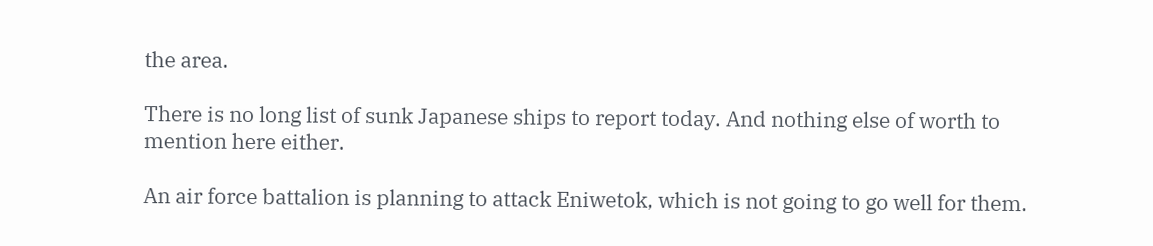the area.

There is no long list of sunk Japanese ships to report today. And nothing else of worth to mention here either.

An air force battalion is planning to attack Eniwetok, which is not going to go well for them.